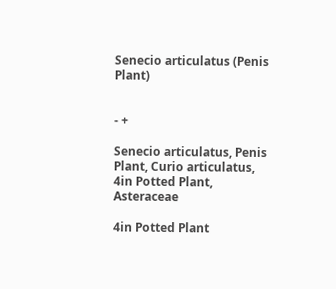Senecio articulatus (Penis Plant)


- +

Senecio articulatus, Penis Plant, Curio articulatus, 4in Potted Plant, Asteraceae

4in Potted Plant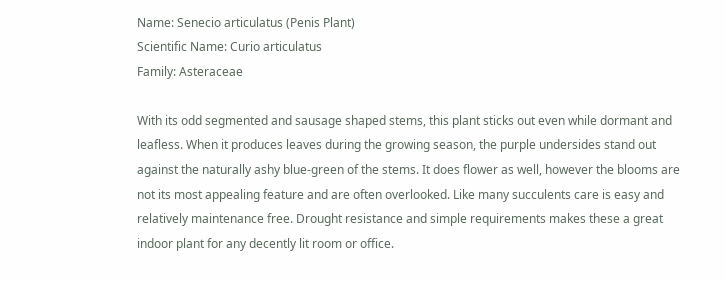Name: Senecio articulatus (Penis Plant)
Scientific Name: Curio articulatus
Family: Asteraceae

With its odd segmented and sausage shaped stems, this plant sticks out even while dormant and leafless. When it produces leaves during the growing season, the purple undersides stand out against the naturally ashy blue-green of the stems. It does flower as well, however the blooms are not its most appealing feature and are often overlooked. Like many succulents care is easy and relatively maintenance free. Drought resistance and simple requirements makes these a great indoor plant for any decently lit room or office.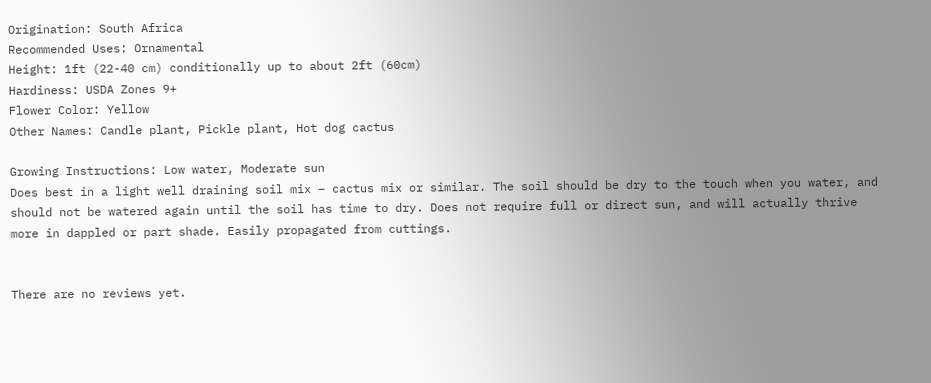Origination: South Africa
Recommended Uses: Ornamental
Height: 1ft (22-40 cm) conditionally up to about 2ft (60cm)
Hardiness: USDA Zones 9+
Flower Color: Yellow
Other Names: Candle plant, Pickle plant, Hot dog cactus

Growing Instructions: Low water, Moderate sun
Does best in a light well draining soil mix – cactus mix or similar. The soil should be dry to the touch when you water, and should not be watered again until the soil has time to dry. Does not require full or direct sun, and will actually thrive more in dappled or part shade. Easily propagated from cuttings.


There are no reviews yet.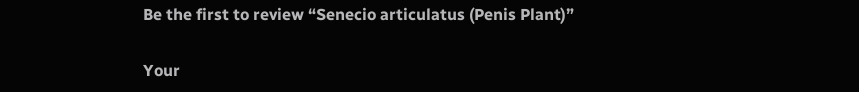Be the first to review “Senecio articulatus (Penis Plant)”

Your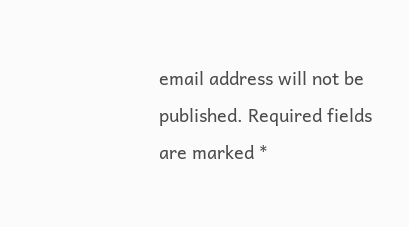email address will not be published. Required fields are marked *